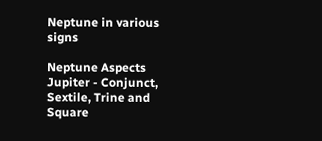Neptune in various signs

Neptune Aspects Jupiter - Conjunct, Sextile, Trine and Square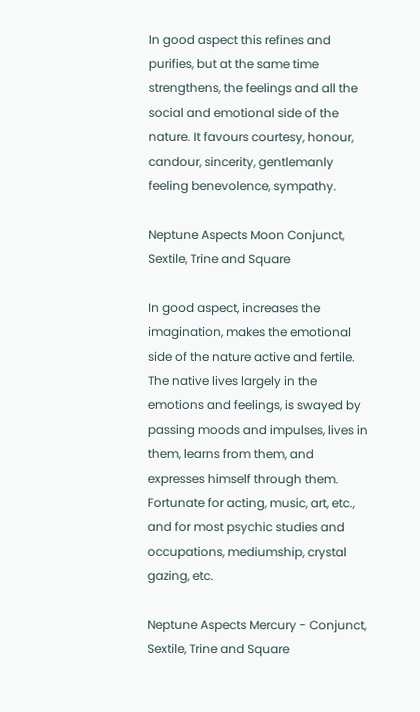In good aspect this refines and purifies, but at the same time strengthens, the feelings and all the social and emotional side of the nature. It favours courtesy, honour, candour, sincerity, gentlemanly feeling benevolence, sympathy.

Neptune Aspects Moon Conjunct, Sextile, Trine and Square

In good aspect, increases the imagination, makes the emotional side of the nature active and fertile. The native lives largely in the emotions and feelings, is swayed by passing moods and impulses, lives in them, learns from them, and expresses himself through them. Fortunate for acting, music, art, etc., and for most psychic studies and occupations, mediumship, crystal gazing, etc.

Neptune Aspects Mercury - Conjunct, Sextile, Trine and Square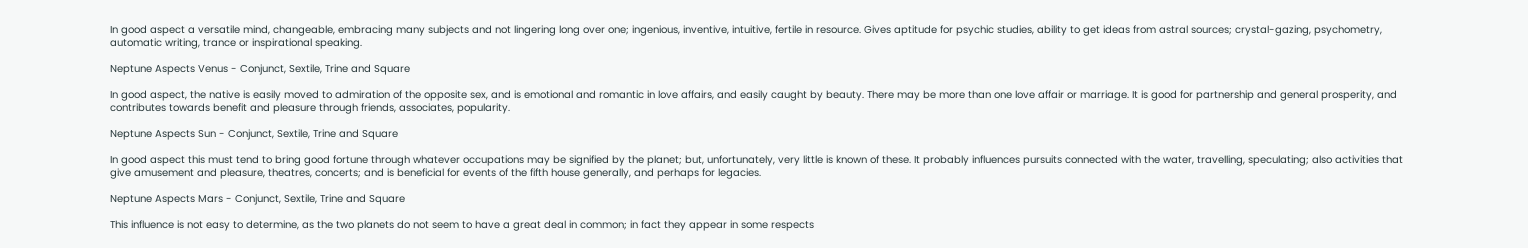In good aspect a versatile mind, changeable, embracing many subjects and not lingering long over one; ingenious, inventive, intuitive, fertile in resource. Gives aptitude for psychic studies, ability to get ideas from astral sources; crystal-gazing, psychometry, automatic writing, trance or inspirational speaking.

Neptune Aspects Venus - Conjunct, Sextile, Trine and Square

In good aspect, the native is easily moved to admiration of the opposite sex, and is emotional and romantic in love affairs, and easily caught by beauty. There may be more than one love affair or marriage. It is good for partnership and general prosperity, and contributes towards benefit and pleasure through friends, associates, popularity.

Neptune Aspects Sun - Conjunct, Sextile, Trine and Square

In good aspect this must tend to bring good fortune through whatever occupations may be signified by the planet; but, unfortunately, very little is known of these. It probably influences pursuits connected with the water, travelling, speculating; also activities that give amusement and pleasure, theatres, concerts; and is beneficial for events of the fifth house generally, and perhaps for legacies.

Neptune Aspects Mars - Conjunct, Sextile, Trine and Square

This influence is not easy to determine, as the two planets do not seem to have a great deal in common; in fact they appear in some respects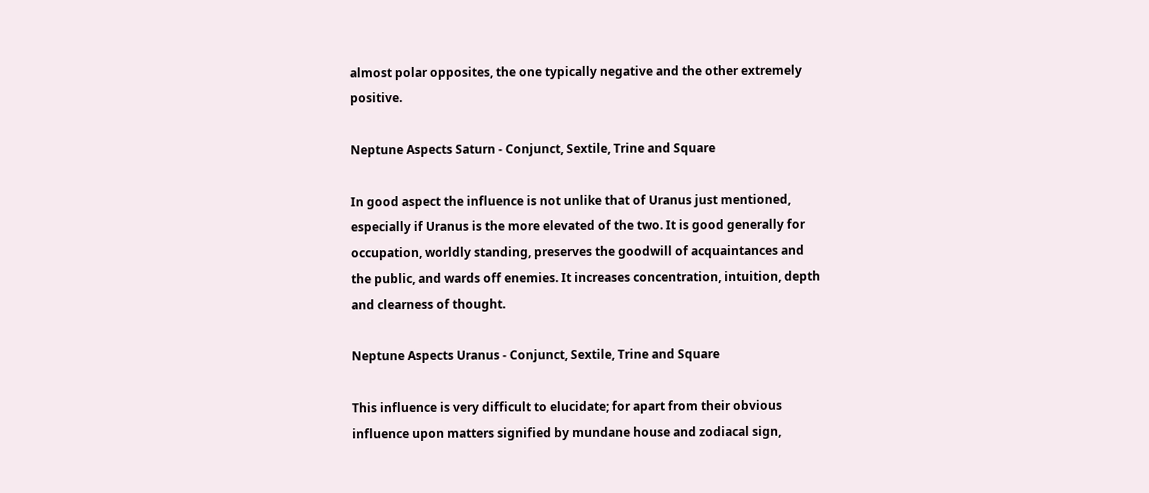almost polar opposites, the one typically negative and the other extremely positive.

Neptune Aspects Saturn - Conjunct, Sextile, Trine and Square

In good aspect the influence is not unlike that of Uranus just mentioned, especially if Uranus is the more elevated of the two. It is good generally for occupation, worldly standing, preserves the goodwill of acquaintances and the public, and wards off enemies. It increases concentration, intuition, depth and clearness of thought.

Neptune Aspects Uranus - Conjunct, Sextile, Trine and Square

This influence is very difficult to elucidate; for apart from their obvious influence upon matters signified by mundane house and zodiacal sign,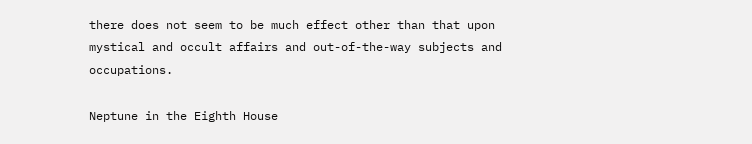there does not seem to be much effect other than that upon mystical and occult affairs and out-of-the-way subjects and occupations.

Neptune in the Eighth House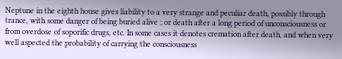Neptune in the eighth house gives liability to a very strange and peculiar death, possibly through trance, with some danger of being buried alive ; or death after a long period of unconsciousness or from overdose of soporific drugs, etc. In some cases it denotes cremation after death, and when very well aspected the probability of carrying the consciousness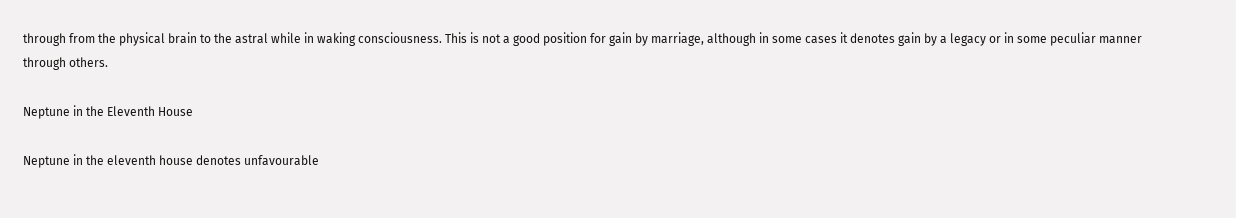through from the physical brain to the astral while in waking consciousness. This is not a good position for gain by marriage, although in some cases it denotes gain by a legacy or in some peculiar manner through others.

Neptune in the Eleventh House

Neptune in the eleventh house denotes unfavourable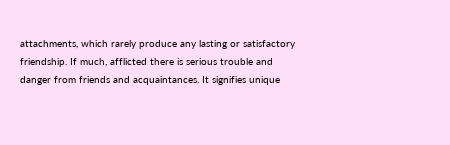attachments, which rarely produce any lasting or satisfactory friendship. If much, afflicted there is serious trouble and danger from friends and acquaintances. It signifies unique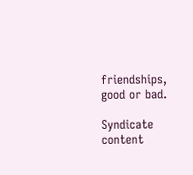friendships, good or bad.

Syndicate content